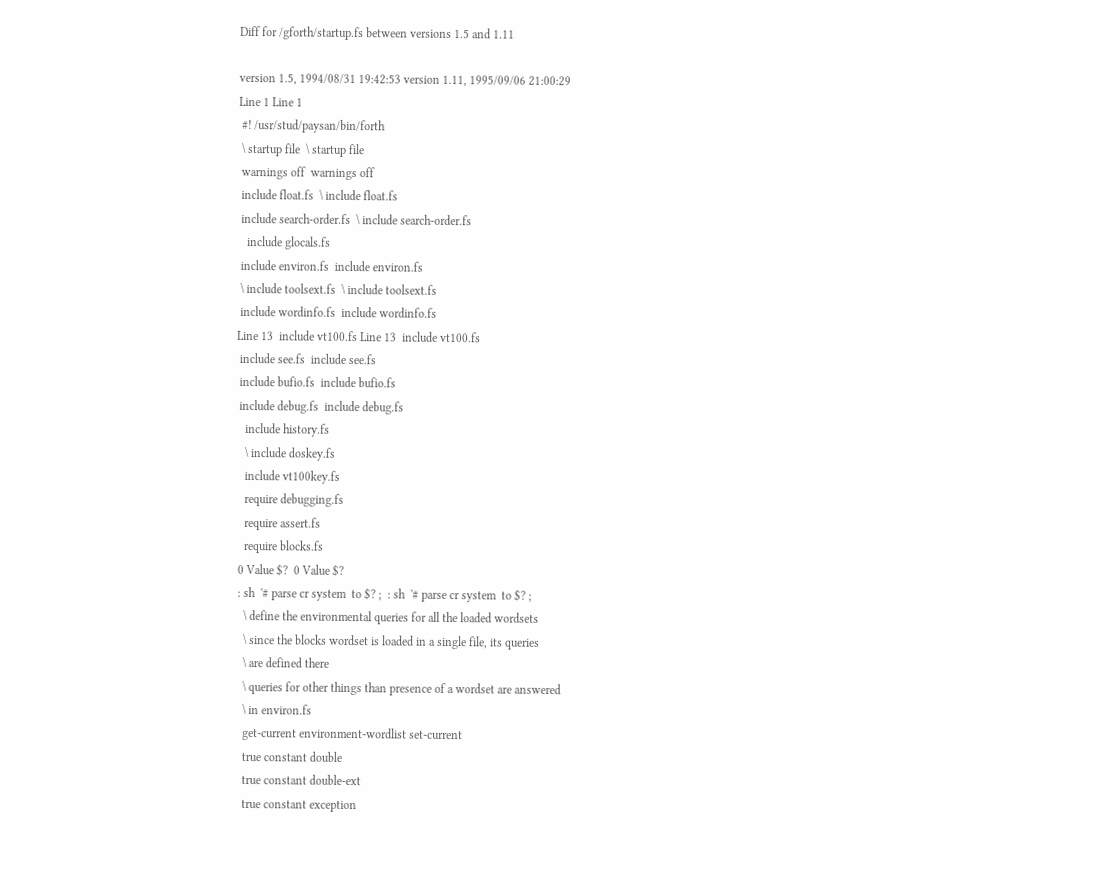Diff for /gforth/startup.fs between versions 1.5 and 1.11

version 1.5, 1994/08/31 19:42:53 version 1.11, 1995/09/06 21:00:29
Line 1 Line 1
 #! /usr/stud/paysan/bin/forth
 \ startup file  \ startup file
 warnings off  warnings off
 include float.fs  \ include float.fs
 include search-order.fs  \ include search-order.fs
   include glocals.fs
 include environ.fs  include environ.fs
 \ include toolsext.fs  \ include toolsext.fs
 include wordinfo.fs  include wordinfo.fs
Line 13  include vt100.fs Line 13  include vt100.fs
 include see.fs  include see.fs
 include bufio.fs  include bufio.fs
 include debug.fs  include debug.fs
   include history.fs
   \ include doskey.fs
   include vt100key.fs
   require debugging.fs
   require assert.fs
   require blocks.fs
 0 Value $?  0 Value $?
 : sh  '# parse cr system  to $? ;  : sh  '# parse cr system  to $? ;
   \ define the environmental queries for all the loaded wordsets
   \ since the blocks wordset is loaded in a single file, its queries
   \ are defined there
   \ queries for other things than presence of a wordset are answered
   \ in environ.fs
   get-current environment-wordlist set-current
   true constant double
   true constant double-ext
   true constant exception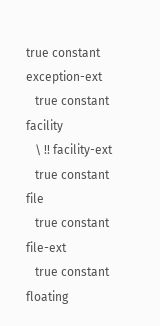true constant exception-ext
   true constant facility
   \ !! facility-ext
   true constant file
   true constant file-ext
   true constant floating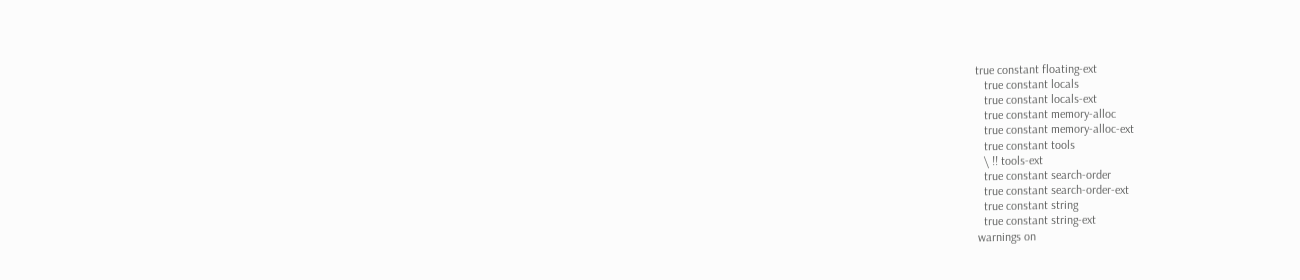true constant floating-ext
   true constant locals
   true constant locals-ext
   true constant memory-alloc
   true constant memory-alloc-ext
   true constant tools
   \ !! tools-ext
   true constant search-order
   true constant search-order-ext
   true constant string
   true constant string-ext
 warnings on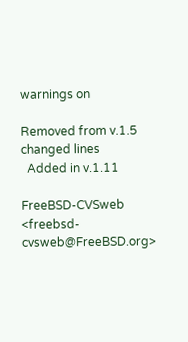warnings on

Removed from v.1.5
changed lines
  Added in v.1.11

FreeBSD-CVSweb <freebsd-cvsweb@FreeBSD.org>